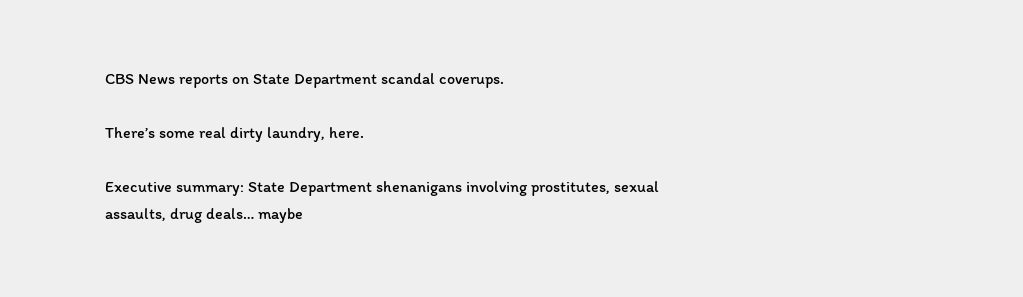CBS News reports on State Department scandal coverups.

There’s some real dirty laundry, here.

Executive summary: State Department shenanigans involving prostitutes, sexual assaults, drug deals… maybe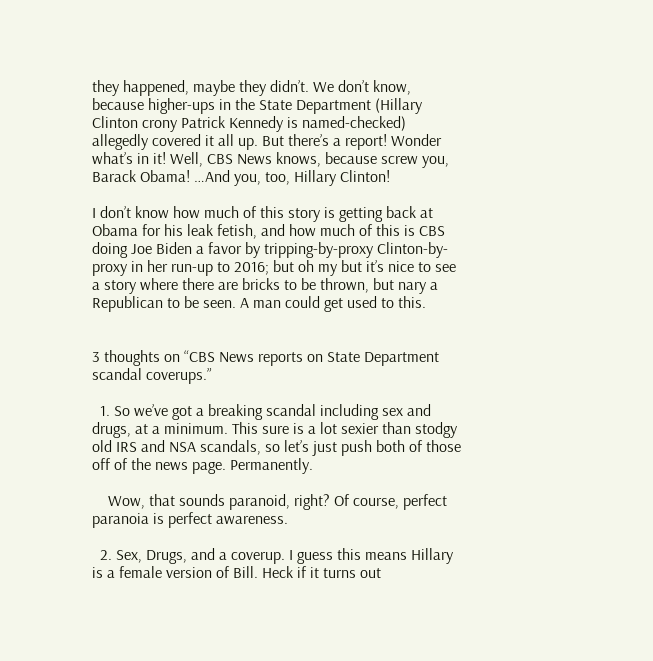they happened, maybe they didn’t. We don’t know, because higher-ups in the State Department (Hillary Clinton crony Patrick Kennedy is named-checked) allegedly covered it all up. But there’s a report! Wonder what’s in it! Well, CBS News knows, because screw you, Barack Obama! …And you, too, Hillary Clinton!

I don’t know how much of this story is getting back at Obama for his leak fetish, and how much of this is CBS doing Joe Biden a favor by tripping-by-proxy Clinton-by-proxy in her run-up to 2016; but oh my but it’s nice to see a story where there are bricks to be thrown, but nary a Republican to be seen. A man could get used to this.


3 thoughts on “CBS News reports on State Department scandal coverups.”

  1. So we’ve got a breaking scandal including sex and drugs, at a minimum. This sure is a lot sexier than stodgy old IRS and NSA scandals, so let’s just push both of those off of the news page. Permanently.

    Wow, that sounds paranoid, right? Of course, perfect paranoia is perfect awareness.

  2. Sex, Drugs, and a coverup. I guess this means Hillary is a female version of Bill. Heck if it turns out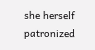she herself patronized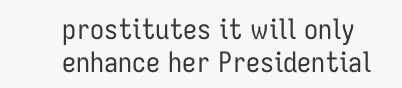prostitutes it will only enhance her Presidential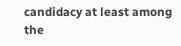candidacy at least among the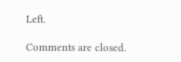Left.

Comments are closed.